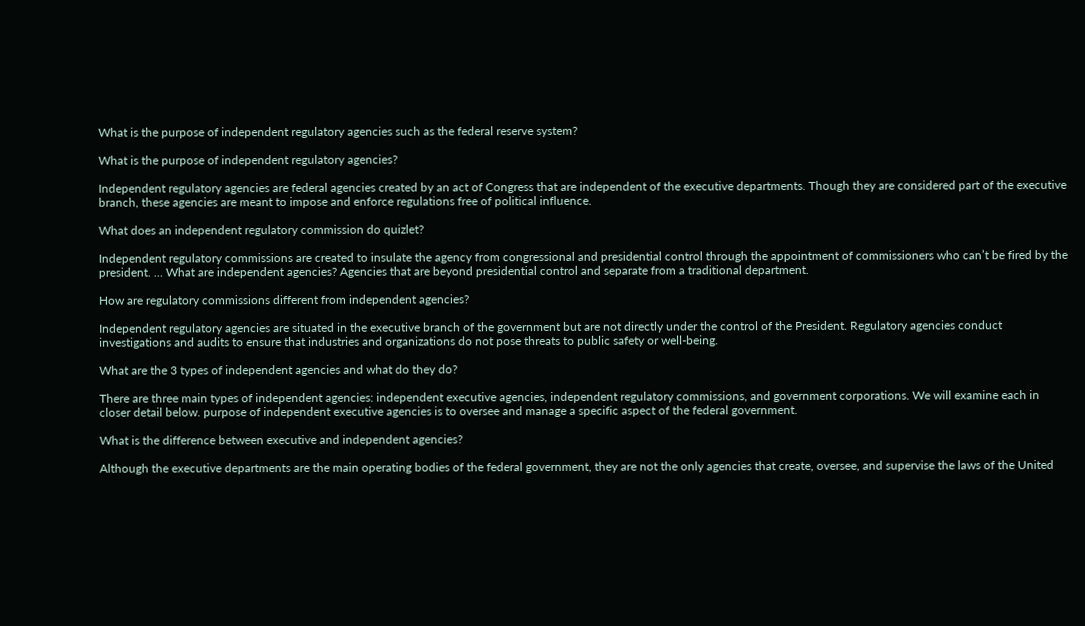What is the purpose of independent regulatory agencies such as the federal reserve system?

What is the purpose of independent regulatory agencies?

Independent regulatory agencies are federal agencies created by an act of Congress that are independent of the executive departments. Though they are considered part of the executive branch, these agencies are meant to impose and enforce regulations free of political influence.

What does an independent regulatory commission do quizlet?

Independent regulatory commissions are created to insulate the agency from congressional and presidential control through the appointment of commissioners who can’t be fired by the president. … What are independent agencies? Agencies that are beyond presidential control and separate from a traditional department.

How are regulatory commissions different from independent agencies?

Independent regulatory agencies are situated in the executive branch of the government but are not directly under the control of the President. Regulatory agencies conduct investigations and audits to ensure that industries and organizations do not pose threats to public safety or well-being.

What are the 3 types of independent agencies and what do they do?

There are three main types of independent agencies: independent executive agencies, independent regulatory commissions, and government corporations. We will examine each in closer detail below. purpose of independent executive agencies is to oversee and manage a specific aspect of the federal government.

What is the difference between executive and independent agencies?

Although the executive departments are the main operating bodies of the federal government, they are not the only agencies that create, oversee, and supervise the laws of the United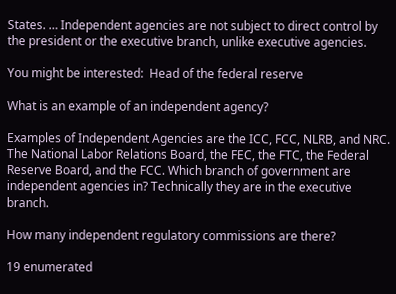States. … Independent agencies are not subject to direct control by the president or the executive branch, unlike executive agencies.

You might be interested:  Head of the federal reserve

What is an example of an independent agency?

Examples of Independent Agencies are the ICC, FCC, NLRB, and NRC. The National Labor Relations Board, the FEC, the FTC, the Federal Reserve Board, and the FCC. Which branch of government are independent agencies in? Technically they are in the executive branch.

How many independent regulatory commissions are there?

19 enumerated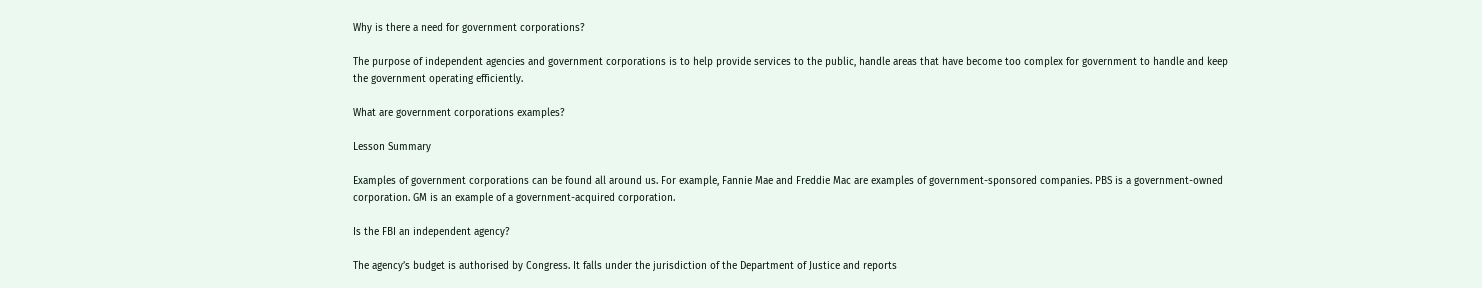Why is there a need for government corporations?

The purpose of independent agencies and government corporations is to help provide services to the public, handle areas that have become too complex for government to handle and keep the government operating efficiently.

What are government corporations examples?

Lesson Summary

Examples of government corporations can be found all around us. For example, Fannie Mae and Freddie Mac are examples of government-sponsored companies. PBS is a government-owned corporation. GM is an example of a government-acquired corporation.

Is the FBI an independent agency?

The agency’s budget is authorised by Congress. It falls under the jurisdiction of the Department of Justice and reports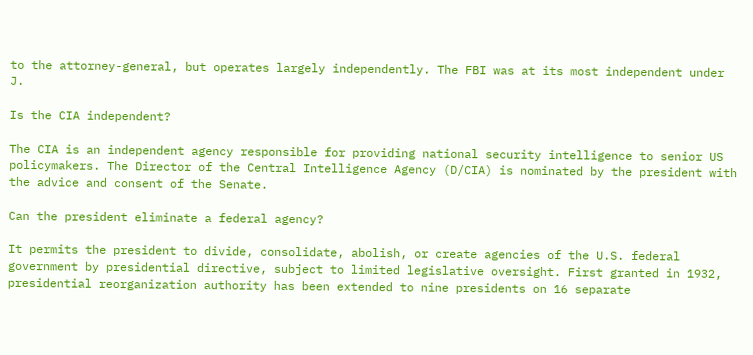to the attorney-general, but operates largely independently. The FBI was at its most independent under J.

Is the CIA independent?

The CIA is an independent agency responsible for providing national security intelligence to senior US policymakers. The Director of the Central Intelligence Agency (D/CIA) is nominated by the president with the advice and consent of the Senate.

Can the president eliminate a federal agency?

It permits the president to divide, consolidate, abolish, or create agencies of the U.S. federal government by presidential directive, subject to limited legislative oversight. First granted in 1932, presidential reorganization authority has been extended to nine presidents on 16 separate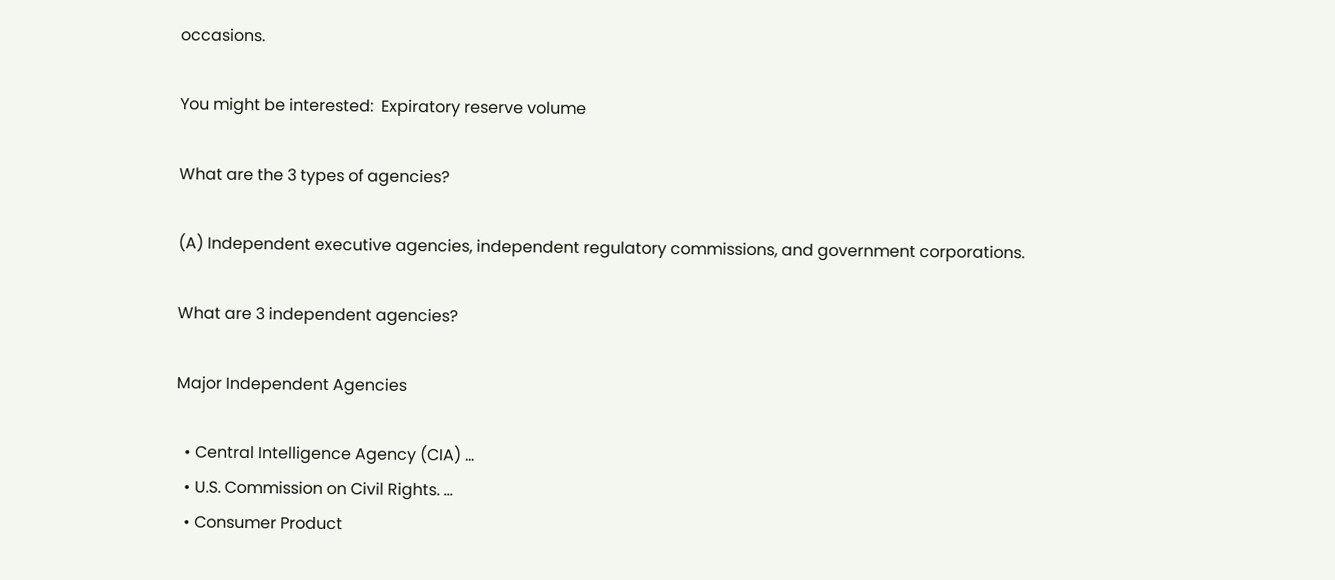occasions.

You might be interested:  Expiratory reserve volume

What are the 3 types of agencies?

(A) Independent executive agencies, independent regulatory commissions, and government corporations.

What are 3 independent agencies?

Major Independent Agencies

  • Central Intelligence Agency (CIA) …
  • U.S. Commission on Civil Rights. …
  • Consumer Product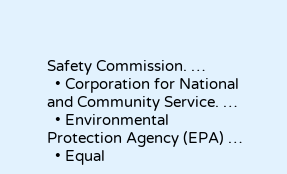Safety Commission. …
  • Corporation for National and Community Service. …
  • Environmental Protection Agency (EPA) …
  • Equal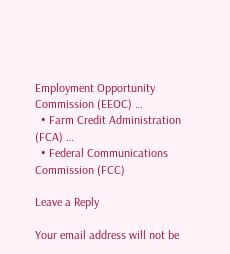Employment Opportunity Commission (EEOC) …
  • Farm Credit Administration (FCA) …
  • Federal Communications Commission (FCC)

Leave a Reply

Your email address will not be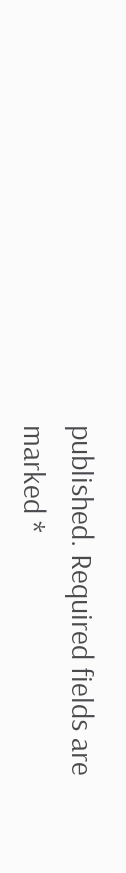published. Required fields are marked *